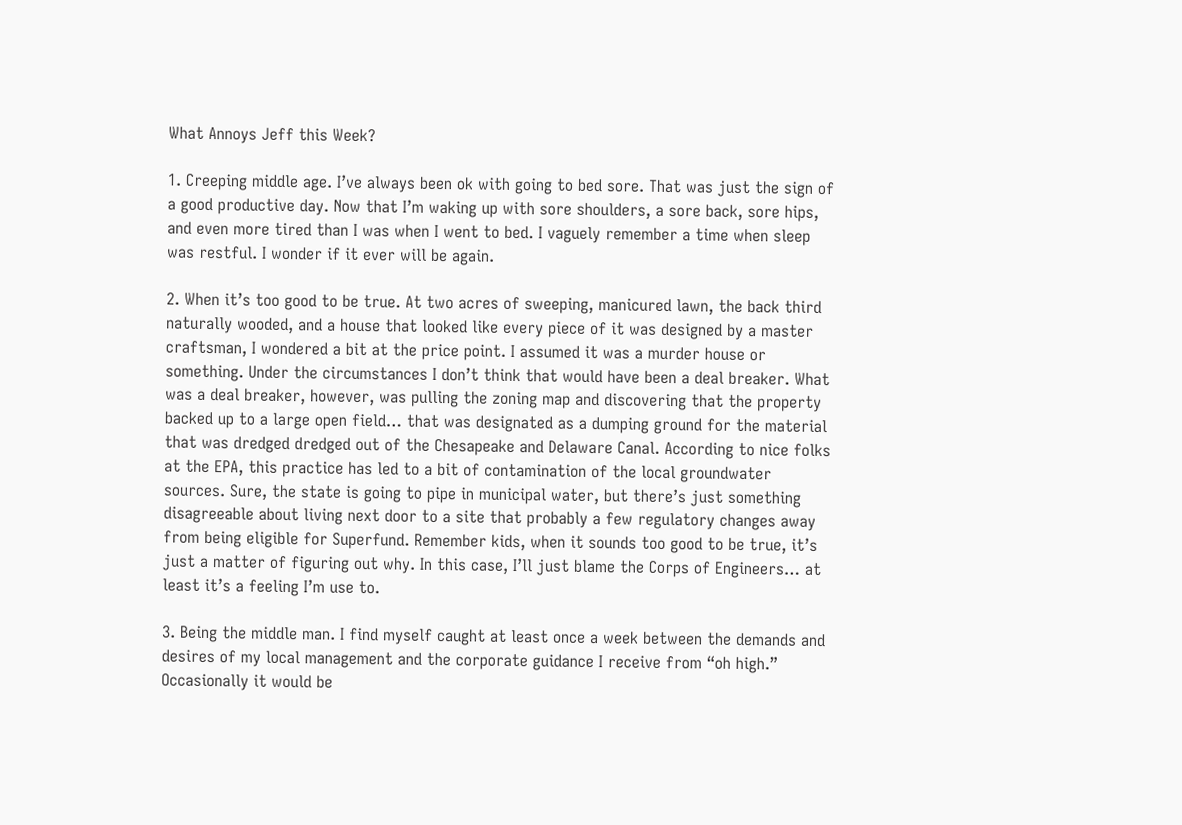What Annoys Jeff this Week?

1. Creeping middle age. I’ve always been ok with going to bed sore. That was just the sign of a good productive day. Now that I’m waking up with sore shoulders, a sore back, sore hips, and even more tired than I was when I went to bed. I vaguely remember a time when sleep was restful. I wonder if it ever will be again.

2. When it’s too good to be true. At two acres of sweeping, manicured lawn, the back third naturally wooded, and a house that looked like every piece of it was designed by a master craftsman, I wondered a bit at the price point. I assumed it was a murder house or something. Under the circumstances I don’t think that would have been a deal breaker. What was a deal breaker, however, was pulling the zoning map and discovering that the property backed up to a large open field… that was designated as a dumping ground for the material that was dredged dredged out of the Chesapeake and Delaware Canal. According to nice folks at the EPA, this practice has led to a bit of contamination of the local groundwater sources. Sure, the state is going to pipe in municipal water, but there’s just something disagreeable about living next door to a site that probably a few regulatory changes away from being eligible for Superfund. Remember kids, when it sounds too good to be true, it’s just a matter of figuring out why. In this case, I’ll just blame the Corps of Engineers… at least it’s a feeling I’m use to.

3. Being the middle man. I find myself caught at least once a week between the demands and desires of my local management and the corporate guidance I receive from “oh high.” Occasionally it would be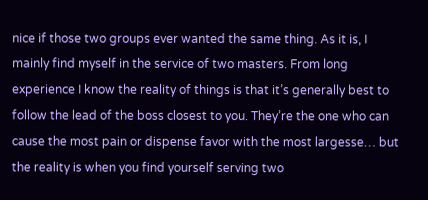nice if those two groups ever wanted the same thing. As it is, I mainly find myself in the service of two masters. From long experience I know the reality of things is that it’s generally best to follow the lead of the boss closest to you. They’re the one who can cause the most pain or dispense favor with the most largesse… but the reality is when you find yourself serving two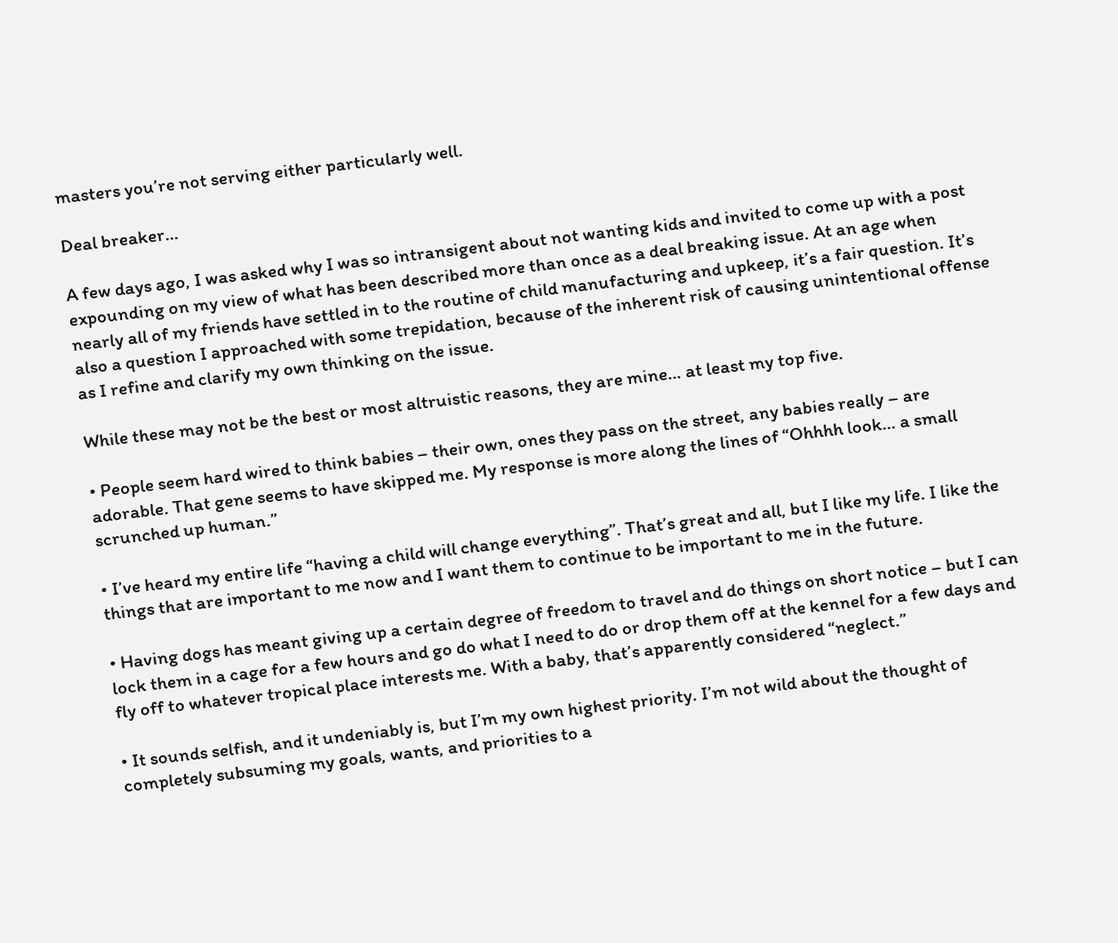masters you’re not serving either particularly well.

Deal breaker…

A few days ago, I was asked why I was so intransigent about not wanting kids and invited to come up with a post expounding on my view of what has been described more than once as a deal breaking issue. At an age when nearly all of my friends have settled in to the routine of child manufacturing and upkeep, it’s a fair question. It’s also a question I approached with some trepidation, because of the inherent risk of causing unintentional offense as I refine and clarify my own thinking on the issue.

While these may not be the best or most altruistic reasons, they are mine… at least my top five.

• People seem hard wired to think babies – their own, ones they pass on the street, any babies really – are adorable. That gene seems to have skipped me. My response is more along the lines of “Ohhhh look… a small scrunched up human.”

• I’ve heard my entire life “having a child will change everything”. That’s great and all, but I like my life. I like the things that are important to me now and I want them to continue to be important to me in the future.

• Having dogs has meant giving up a certain degree of freedom to travel and do things on short notice – but I can lock them in a cage for a few hours and go do what I need to do or drop them off at the kennel for a few days and fly off to whatever tropical place interests me. With a baby, that’s apparently considered “neglect.”

• It sounds selfish, and it undeniably is, but I’m my own highest priority. I’m not wild about the thought of completely subsuming my goals, wants, and priorities to a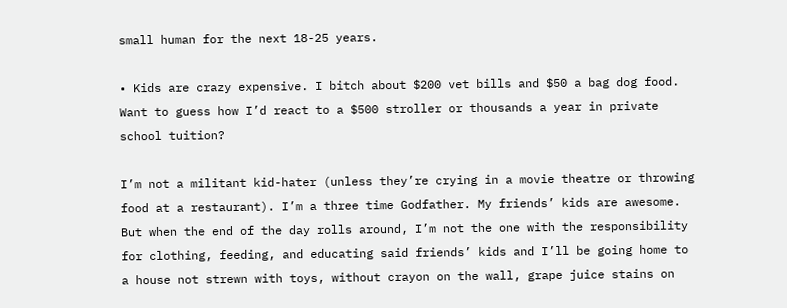small human for the next 18-25 years.

• Kids are crazy expensive. I bitch about $200 vet bills and $50 a bag dog food. Want to guess how I’d react to a $500 stroller or thousands a year in private school tuition?

I’m not a militant kid-hater (unless they’re crying in a movie theatre or throwing food at a restaurant). I’m a three time Godfather. My friends’ kids are awesome. But when the end of the day rolls around, I’m not the one with the responsibility for clothing, feeding, and educating said friends’ kids and I’ll be going home to a house not strewn with toys, without crayon on the wall, grape juice stains on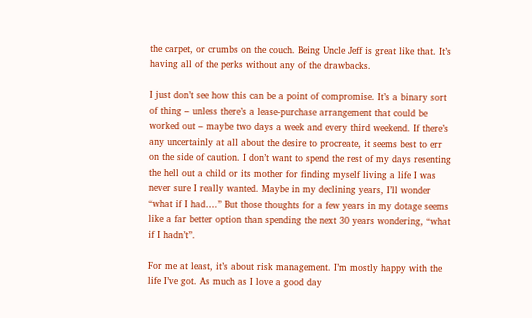the carpet, or crumbs on the couch. Being Uncle Jeff is great like that. It’s having all of the perks without any of the drawbacks.

I just don’t see how this can be a point of compromise. It’s a binary sort of thing – unless there’s a lease-purchase arrangement that could be worked out – maybe two days a week and every third weekend. If there’s any uncertainly at all about the desire to procreate, it seems best to err on the side of caution. I don’t want to spend the rest of my days resenting the hell out a child or its mother for finding myself living a life I was never sure I really wanted. Maybe in my declining years, I’ll wonder “what if I had….” But those thoughts for a few years in my dotage seems like a far better option than spending the next 30 years wondering, “what if I hadn’t”.

For me at least, it’s about risk management. I’m mostly happy with the life I’ve got. As much as I love a good day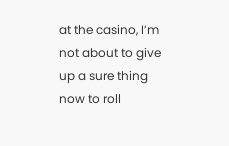at the casino, I’m not about to give up a sure thing now to roll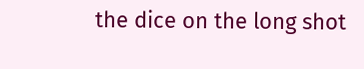the dice on the long shot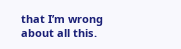that I’m wrong about all this.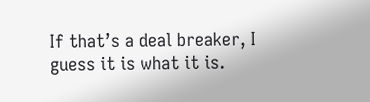If that’s a deal breaker, I guess it is what it is.